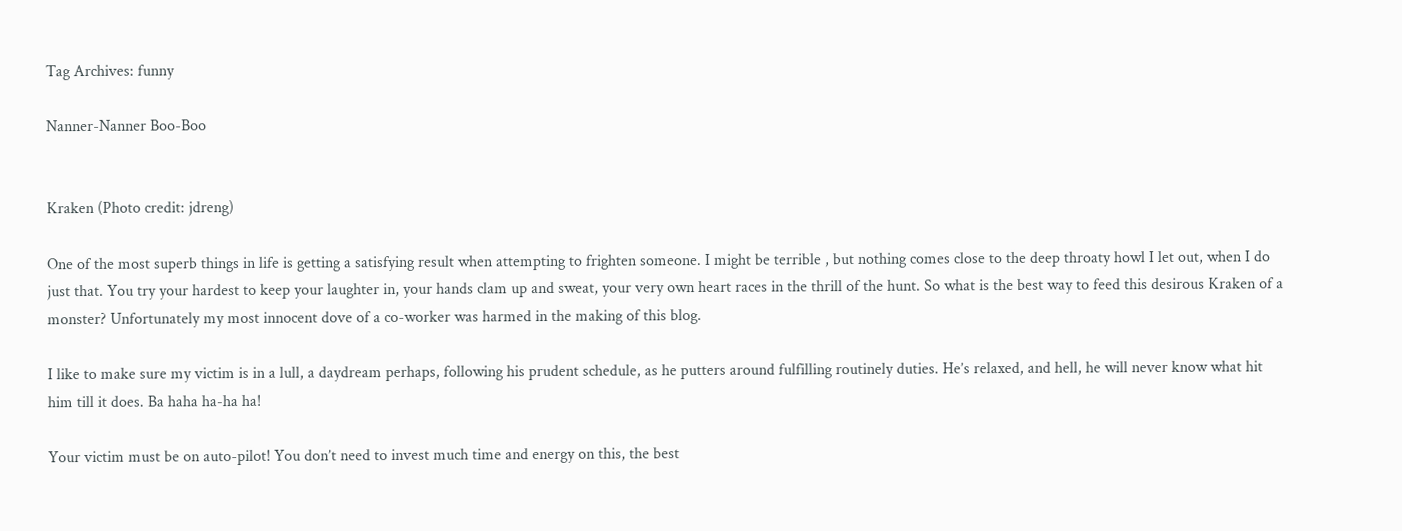Tag Archives: funny

Nanner-Nanner Boo-Boo


Kraken (Photo credit: jdreng)

One of the most superb things in life is getting a satisfying result when attempting to frighten someone. I might be terrible , but nothing comes close to the deep throaty howl I let out, when I do just that. You try your hardest to keep your laughter in, your hands clam up and sweat, your very own heart races in the thrill of the hunt. So what is the best way to feed this desirous Kraken of a monster? Unfortunately my most innocent dove of a co-worker was harmed in the making of this blog.

I like to make sure my victim is in a lull, a daydream perhaps, following his prudent schedule, as he putters around fulfilling routinely duties. He’s relaxed, and hell, he will never know what hit him till it does. Ba haha ha-ha ha!

Your victim must be on auto-pilot! You don’t need to invest much time and energy on this, the best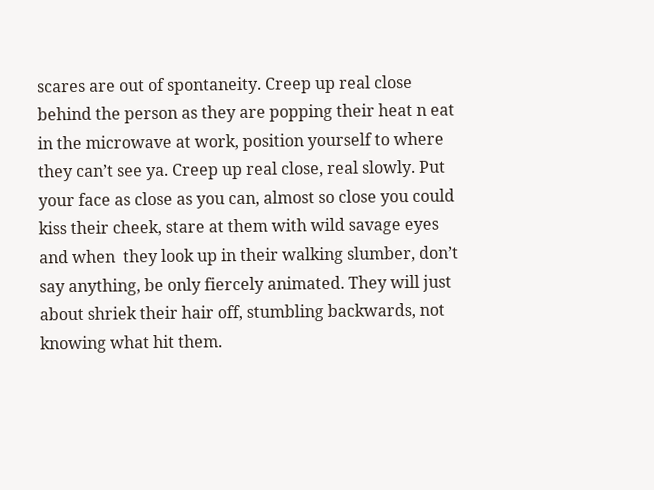scares are out of spontaneity. Creep up real close behind the person as they are popping their heat n eat in the microwave at work, position yourself to where they can’t see ya. Creep up real close, real slowly. Put your face as close as you can, almost so close you could kiss their cheek, stare at them with wild savage eyes and when  they look up in their walking slumber, don’t say anything, be only fiercely animated. They will just about shriek their hair off, stumbling backwards, not knowing what hit them.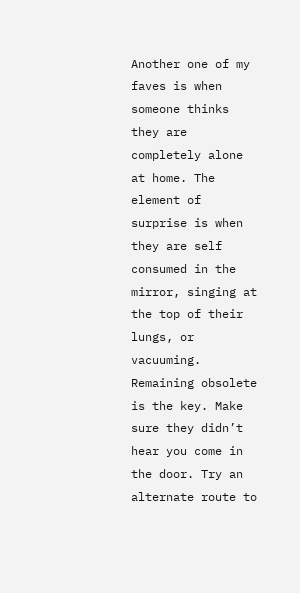Another one of my faves is when someone thinks they are completely alone at home. The element of surprise is when they are self consumed in the mirror, singing at the top of their lungs, or vacuuming. Remaining obsolete is the key. Make sure they didn’t hear you come in the door. Try an alternate route to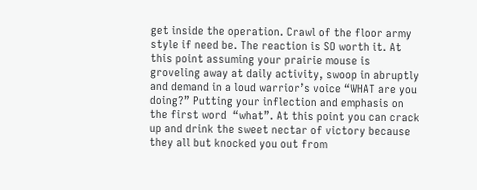get inside the operation. Crawl of the floor army style if need be. The reaction is SO worth it. At this point assuming your prairie mouse is groveling away at daily activity, swoop in abruptly and demand in a loud warrior’s voice “WHAT are you doing?” Putting your inflection and emphasis on the first word  “what”. At this point you can crack up and drink the sweet nectar of victory because they all but knocked you out from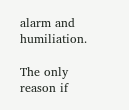alarm and humiliation.

The only reason if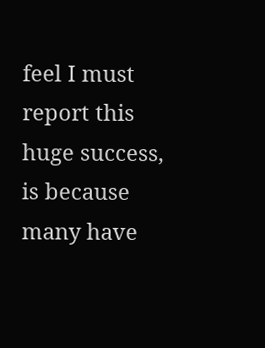feel I must report this huge success, is because many have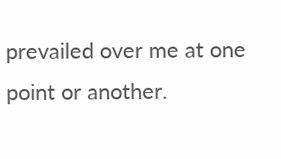prevailed over me at one point or another.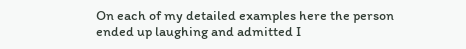On each of my detailed examples here the person ended up laughing and admitted I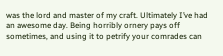was the lord and master of my craft. Ultimately I’ve had an awesome day. Being horribly ornery pays off sometimes, and using it to petrify your comrades can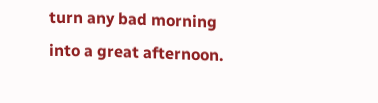turn any bad morning into a great afternoon.